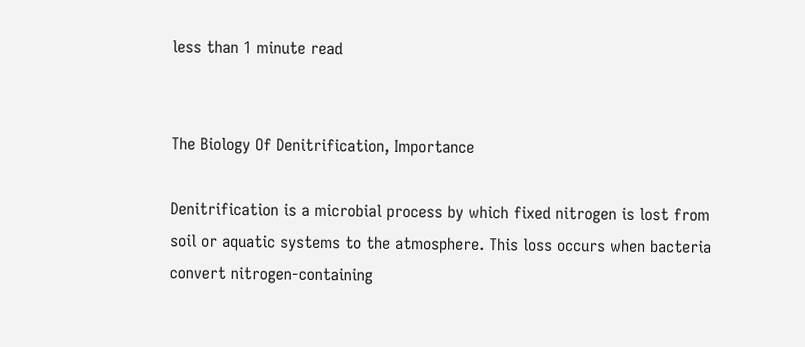less than 1 minute read


The Biology Of Denitrification, Importance

Denitrification is a microbial process by which fixed nitrogen is lost from soil or aquatic systems to the atmosphere. This loss occurs when bacteria convert nitrogen-containing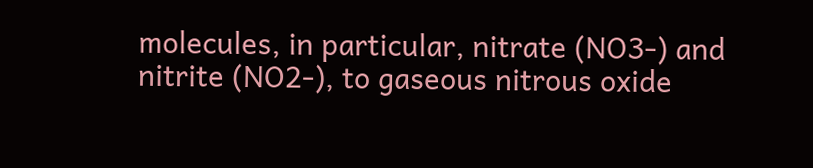molecules, in particular, nitrate (NO3-) and nitrite (NO2-), to gaseous nitrous oxide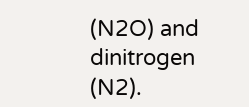(N2O) and dinitrogen (N2).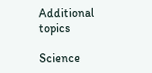Additional topics

Science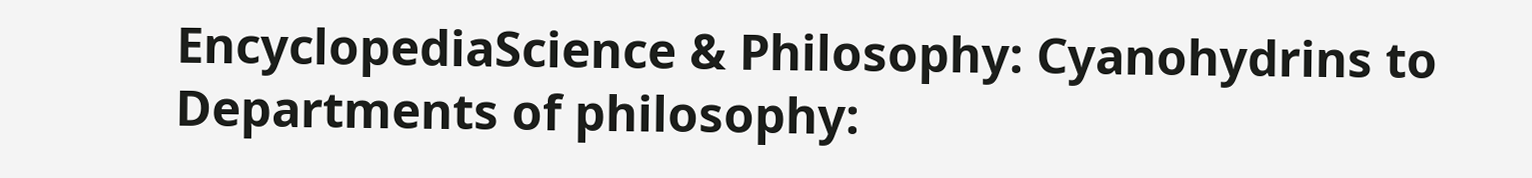EncyclopediaScience & Philosophy: Cyanohydrins to Departments of philosophy: